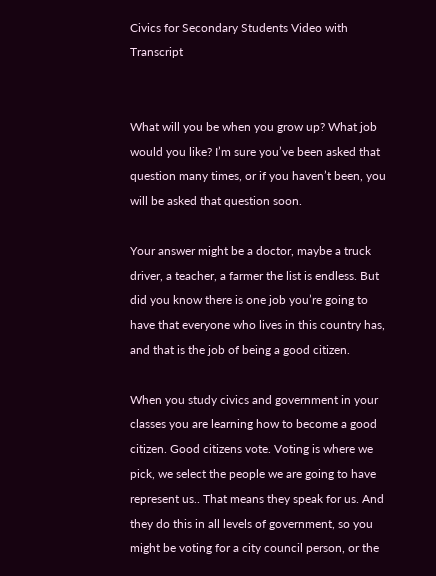Civics for Secondary Students Video with Transcript


What will you be when you grow up? What job would you like? I’m sure you’ve been asked that question many times, or if you haven’t been, you will be asked that question soon.

Your answer might be a doctor, maybe a truck driver, a teacher, a farmer the list is endless. But did you know there is one job you’re going to have that everyone who lives in this country has, and that is the job of being a good citizen.

When you study civics and government in your classes you are learning how to become a good citizen. Good citizens vote. Voting is where we pick, we select the people we are going to have represent us.. That means they speak for us. And they do this in all levels of government, so you might be voting for a city council person, or the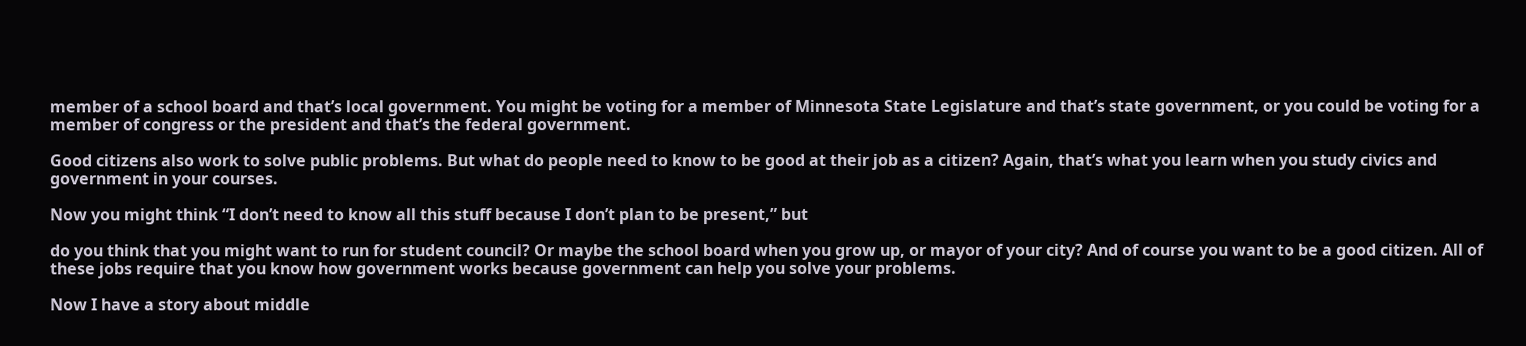member of a school board and that’s local government. You might be voting for a member of Minnesota State Legislature and that’s state government, or you could be voting for a member of congress or the president and that’s the federal government.

Good citizens also work to solve public problems. But what do people need to know to be good at their job as a citizen? Again, that’s what you learn when you study civics and government in your courses.

Now you might think “I don’t need to know all this stuff because I don’t plan to be present,” but

do you think that you might want to run for student council? Or maybe the school board when you grow up, or mayor of your city? And of course you want to be a good citizen. All of these jobs require that you know how government works because government can help you solve your problems.

Now I have a story about middle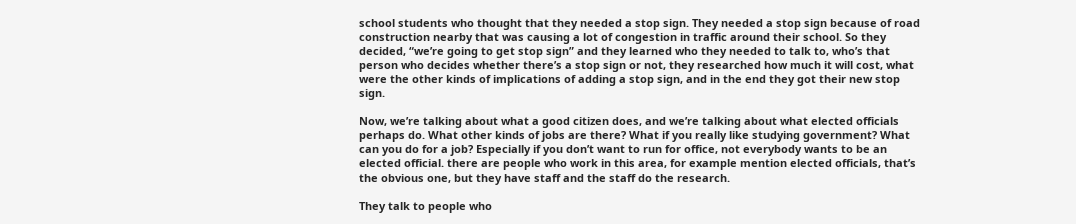school students who thought that they needed a stop sign. They needed a stop sign because of road construction nearby that was causing a lot of congestion in traffic around their school. So they decided, “we’re going to get stop sign” and they learned who they needed to talk to, who’s that person who decides whether there’s a stop sign or not, they researched how much it will cost, what were the other kinds of implications of adding a stop sign, and in the end they got their new stop sign.

Now, we’re talking about what a good citizen does, and we’re talking about what elected officials perhaps do. What other kinds of jobs are there? What if you really like studying government? What can you do for a job? Especially if you don’t want to run for office, not everybody wants to be an elected official. there are people who work in this area, for example mention elected officials, that’s the obvious one, but they have staff and the staff do the research.

They talk to people who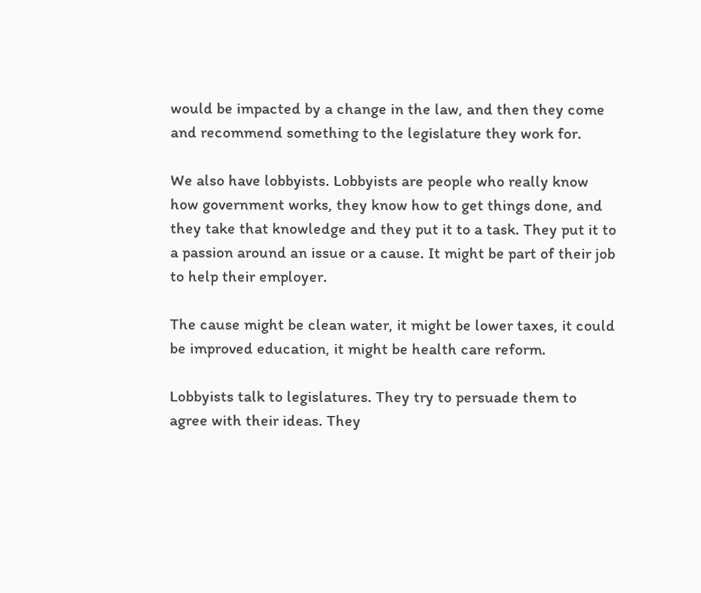would be impacted by a change in the law, and then they come and recommend something to the legislature they work for.

We also have lobbyists. Lobbyists are people who really know how government works, they know how to get things done, and they take that knowledge and they put it to a task. They put it to a passion around an issue or a cause. It might be part of their job to help their employer.

The cause might be clean water, it might be lower taxes, it could be improved education, it might be health care reform.

Lobbyists talk to legislatures. They try to persuade them to agree with their ideas. They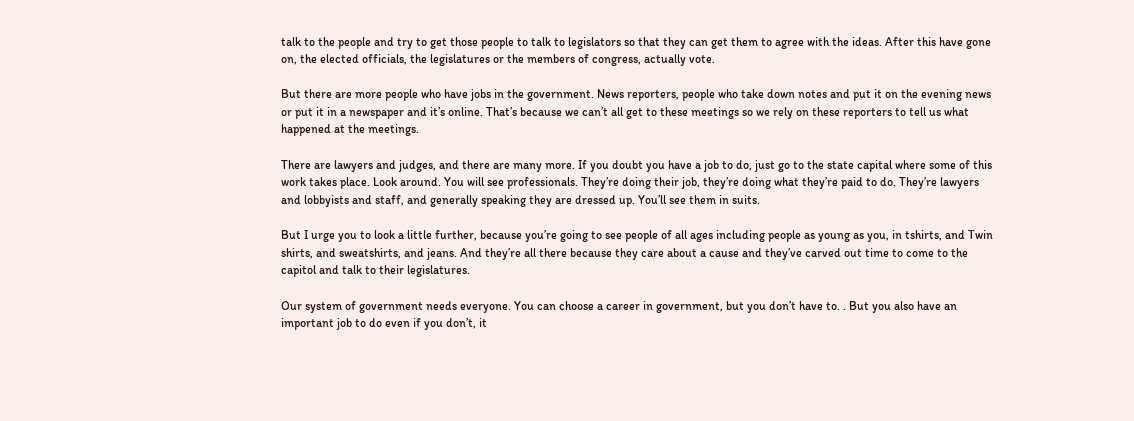talk to the people and try to get those people to talk to legislators so that they can get them to agree with the ideas. After this have gone on, the elected officials, the legislatures or the members of congress, actually vote.

But there are more people who have jobs in the government. News reporters, people who take down notes and put it on the evening news or put it in a newspaper and it’s online. That’s because we can’t all get to these meetings so we rely on these reporters to tell us what happened at the meetings.

There are lawyers and judges, and there are many more. If you doubt you have a job to do, just go to the state capital where some of this work takes place. Look around. You will see professionals. They’re doing their job, they’re doing what they’re paid to do. They’re lawyers and lobbyists and staff, and generally speaking they are dressed up. You’ll see them in suits.

But I urge you to look a little further, because you’re going to see people of all ages including people as young as you, in tshirts, and Twin shirts, and sweatshirts, and jeans. And they’re all there because they care about a cause and they’ve carved out time to come to the capitol and talk to their legislatures.

Our system of government needs everyone. You can choose a career in government, but you don’t have to. . But you also have an important job to do even if you don’t, it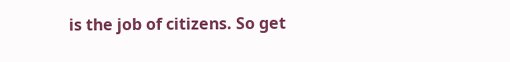is the job of citizens. So get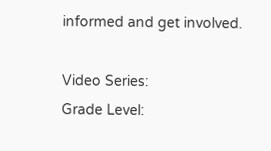informed and get involved.

Video Series:
Grade Level: